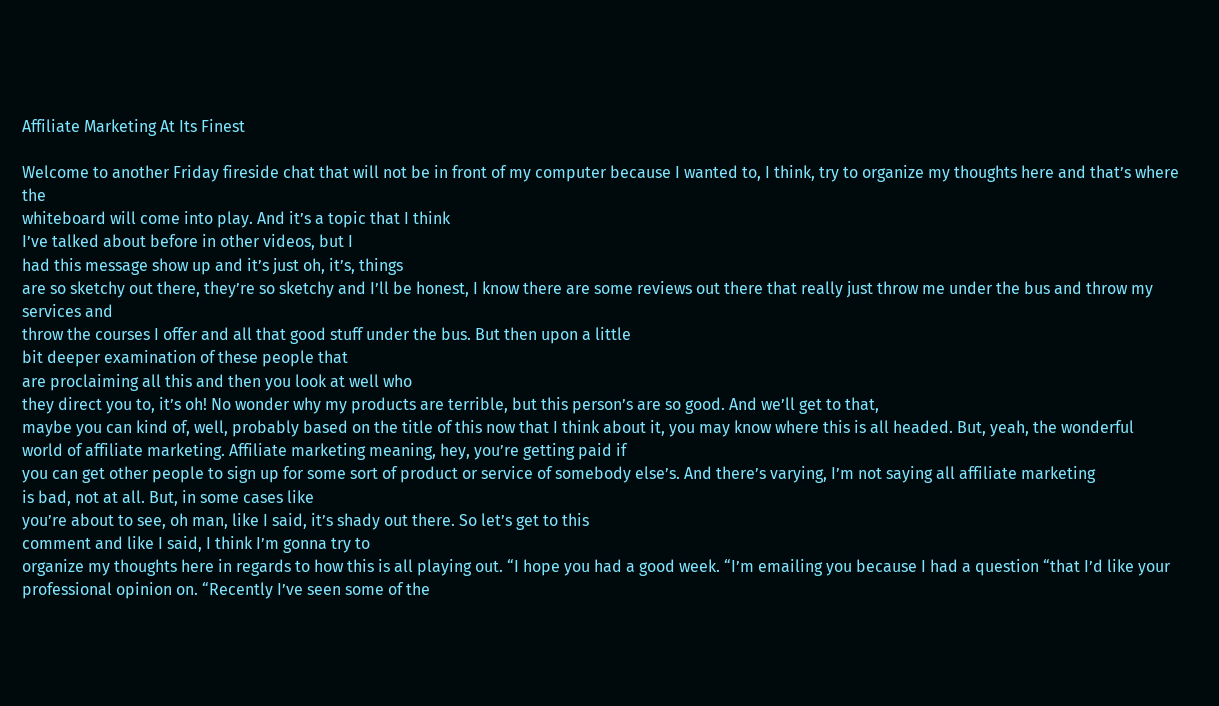Affiliate Marketing At Its Finest

Welcome to another Friday fireside chat that will not be in front of my computer because I wanted to, I think, try to organize my thoughts here and that’s where the
whiteboard will come into play. And it’s a topic that I think
I’ve talked about before in other videos, but I
had this message show up and it’s just oh, it’s, things
are so sketchy out there, they’re so sketchy and I’ll be honest, I know there are some reviews out there that really just throw me under the bus and throw my services and
throw the courses I offer and all that good stuff under the bus. But then upon a little
bit deeper examination of these people that
are proclaiming all this and then you look at well who
they direct you to, it’s oh! No wonder why my products are terrible, but this person’s are so good. And we’ll get to that,
maybe you can kind of, well, probably based on the title of this now that I think about it, you may know where this is all headed. But, yeah, the wonderful
world of affiliate marketing. Affiliate marketing meaning, hey, you’re getting paid if
you can get other people to sign up for some sort of product or service of somebody else’s. And there’s varying, I’m not saying all affiliate marketing
is bad, not at all. But, in some cases like
you’re about to see, oh man, like I said, it’s shady out there. So let’s get to this
comment and like I said, I think I’m gonna try to
organize my thoughts here in regards to how this is all playing out. “I hope you had a good week. “I’m emailing you because I had a question “that I’d like your
professional opinion on. “Recently I’ve seen some of the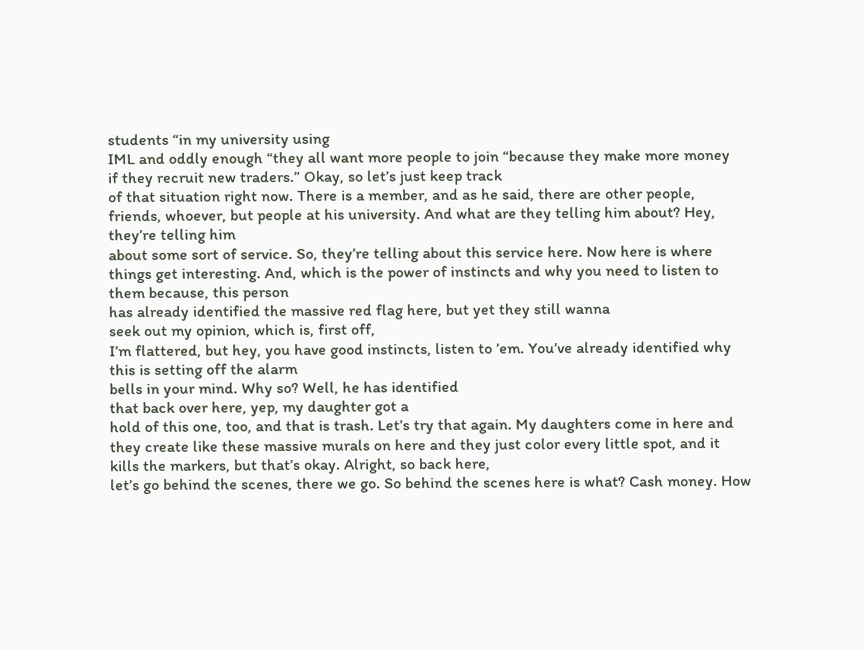students “in my university using
IML and oddly enough “they all want more people to join “because they make more money
if they recruit new traders.” Okay, so let’s just keep track
of that situation right now. There is a member, and as he said, there are other people, friends, whoever, but people at his university. And what are they telling him about? Hey, they’re telling him
about some sort of service. So, they’re telling about this service here. Now here is where things get interesting. And, which is the power of instincts and why you need to listen to them because, this person
has already identified the massive red flag here, but yet they still wanna
seek out my opinion, which is, first off,
I’m flattered, but hey, you have good instincts, listen to ’em. You’ve already identified why this is setting off the alarm
bells in your mind. Why so? Well, he has identified
that back over here, yep, my daughter got a
hold of this one, too, and that is trash. Let’s try that again. My daughters come in here and they create like these massive murals on here and they just color every little spot, and it kills the markers, but that’s okay. Alright, so back here,
let’s go behind the scenes, there we go. So behind the scenes here is what? Cash money. How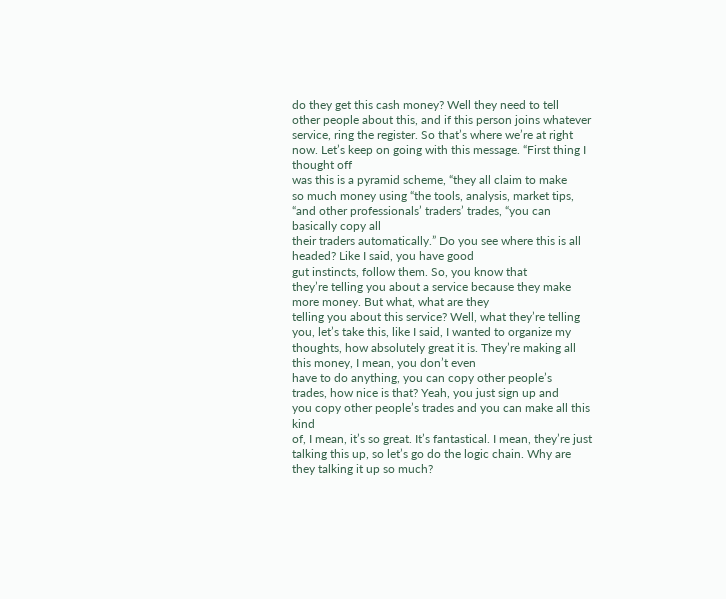do they get this cash money? Well they need to tell
other people about this, and if this person joins whatever service, ring the register. So that’s where we’re at right now. Let’s keep on going with this message. “First thing I thought off
was this is a pyramid scheme, “they all claim to make
so much money using “the tools, analysis, market tips, “and other professionals’ traders’ trades, “you can basically copy all
their traders automatically.” Do you see where this is all headed? Like I said, you have good
gut instincts, follow them. So, you know that
they’re telling you about a service because they make more money. But what, what are they
telling you about this service? Well, what they’re telling you, let’s take this, like I said, I wanted to organize my thoughts, how absolutely great it is. They’re making all this money, I mean, you don’t even
have to do anything, you can copy other people’s
trades, how nice is that? Yeah, you just sign up and
you copy other people’s trades and you can make all this kind
of, I mean, it’s so great. It’s fantastical. I mean, they’re just talking this up, so let’s go do the logic chain. Why are they talking it up so much?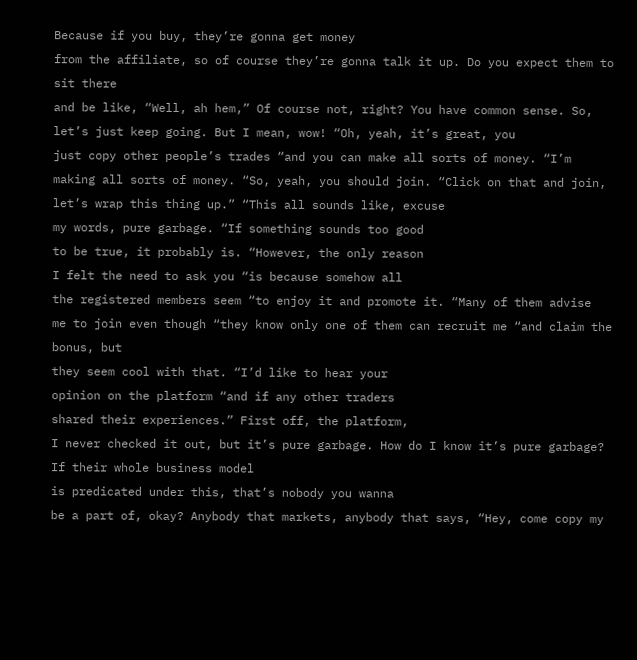Because if you buy, they’re gonna get money
from the affiliate, so of course they’re gonna talk it up. Do you expect them to sit there
and be like, “Well, ah hem,” Of course not, right? You have common sense. So, let’s just keep going. But I mean, wow! “Oh, yeah, it’s great, you
just copy other people’s trades “and you can make all sorts of money. “I’m making all sorts of money. “So, yeah, you should join. “Click on that and join,
let’s wrap this thing up.” “This all sounds like, excuse
my words, pure garbage. “If something sounds too good
to be true, it probably is. “However, the only reason
I felt the need to ask you “is because somehow all
the registered members seem “to enjoy it and promote it. “Many of them advise
me to join even though “they know only one of them can recruit me “and claim the bonus, but
they seem cool with that. “I’d like to hear your
opinion on the platform “and if any other traders
shared their experiences.” First off, the platform,
I never checked it out, but it’s pure garbage. How do I know it’s pure garbage? If their whole business model
is predicated under this, that’s nobody you wanna
be a part of, okay? Anybody that markets, anybody that says, “Hey, come copy my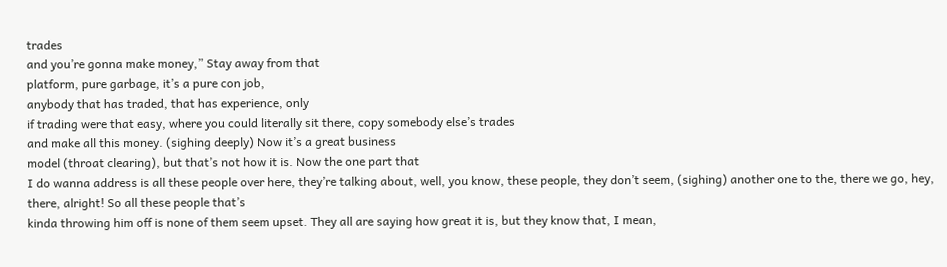trades
and you’re gonna make money,” Stay away from that
platform, pure garbage, it’s a pure con job,
anybody that has traded, that has experience, only
if trading were that easy, where you could literally sit there, copy somebody else’s trades
and make all this money. (sighing deeply) Now it’s a great business
model (throat clearing), but that’s not how it is. Now the one part that
I do wanna address is all these people over here, they’re talking about, well, you know, these people, they don’t seem, (sighing) another one to the, there we go, hey, there, alright! So all these people that’s
kinda throwing him off is none of them seem upset. They all are saying how great it is, but they know that, I mean,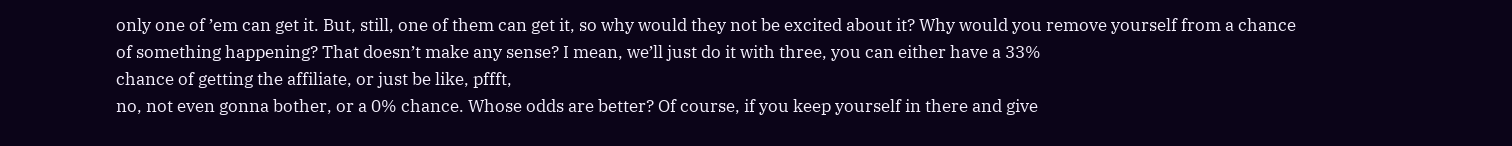only one of ’em can get it. But, still, one of them can get it, so why would they not be excited about it? Why would you remove yourself from a chance of something happening? That doesn’t make any sense? I mean, we’ll just do it with three, you can either have a 33%
chance of getting the affiliate, or just be like, pffft,
no, not even gonna bother, or a 0% chance. Whose odds are better? Of course, if you keep yourself in there and give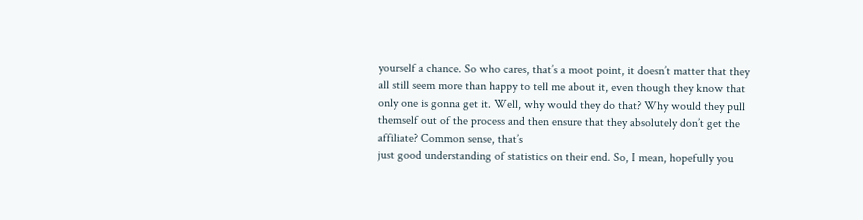yourself a chance. So who cares, that’s a moot point, it doesn’t matter that they all still seem more than happy to tell me about it, even though they know that
only one is gonna get it. Well, why would they do that? Why would they pull themself out of the process and then ensure that they absolutely don’t get the affiliate? Common sense, that’s
just good understanding of statistics on their end. So, I mean, hopefully you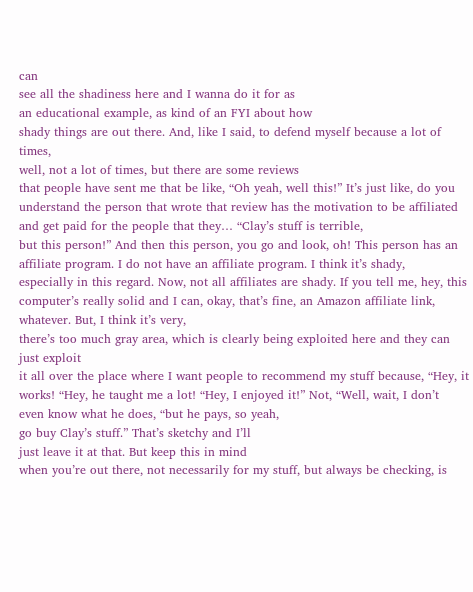can
see all the shadiness here and I wanna do it for as
an educational example, as kind of an FYI about how
shady things are out there. And, like I said, to defend myself because a lot of times,
well, not a lot of times, but there are some reviews
that people have sent me that be like, “Oh yeah, well this!” It’s just like, do you
understand the person that wrote that review has the motivation to be affiliated and get paid for the people that they… “Clay’s stuff is terrible,
but this person!” And then this person, you go and look, oh! This person has an affiliate program. I do not have an affiliate program. I think it’s shady,
especially in this regard. Now, not all affiliates are shady. If you tell me, hey, this
computer’s really solid and I can, okay, that’s fine, an Amazon affiliate link, whatever. But, I think it’s very,
there’s too much gray area, which is clearly being exploited here and they can just exploit
it all over the place where I want people to recommend my stuff because, “Hey, it works! “Hey, he taught me a lot! “Hey, I enjoyed it!” Not, “Well, wait, I don’t
even know what he does, “but he pays, so yeah,
go buy Clay’s stuff.” That’s sketchy and I’ll
just leave it at that. But keep this in mind
when you’re out there, not necessarily for my stuff, but always be checking, is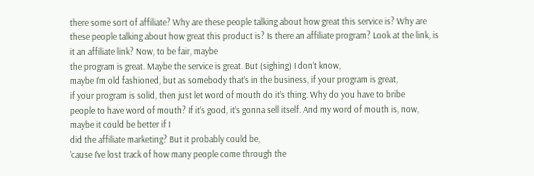there some sort of affiliate? Why are these people talking about how great this service is? Why are these people talking about how great this product is? Is there an affiliate program? Look at the link, is it an affiliate link? Now, to be fair, maybe
the program is great. Maybe the service is great. But (sighing) I don’t know,
maybe I’m old fashioned, but as somebody that’s in the business, if your program is great,
if your program is solid, then just let word of mouth do it’s thing. Why do you have to bribe
people to have word of mouth? If it’s good, it’s gonna sell itself. And my word of mouth is, now, maybe it could be better if I
did the affiliate marketing? But it probably could be,
’cause I’ve lost track of how many people come through the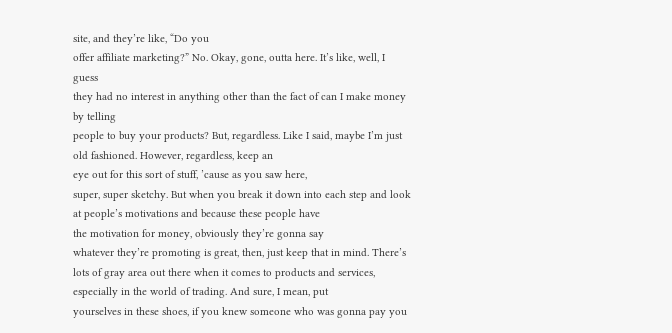site, and they’re like, “Do you
offer affiliate marketing?” No. Okay, gone, outta here. It’s like, well, I guess
they had no interest in anything other than the fact of can I make money by telling
people to buy your products? But, regardless. Like I said, maybe I’m just old fashioned. However, regardless, keep an
eye out for this sort of stuff, ’cause as you saw here,
super, super sketchy. But when you break it down into each step and look at people’s motivations and because these people have
the motivation for money, obviously they’re gonna say
whatever they’re promoting is great, then, just keep that in mind. There’s lots of gray area out there when it comes to products and services, especially in the world of trading. And sure, I mean, put
yourselves in these shoes, if you knew someone who was gonna pay you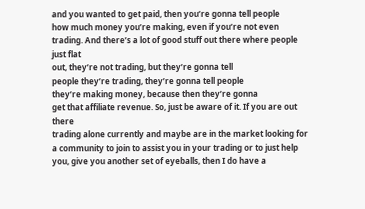and you wanted to get paid, then you’re gonna tell people
how much money you’re making, even if you’re not even trading. And there’s a lot of good stuff out there where people just flat
out, they’re not trading, but they’re gonna tell
people they’re trading, they’re gonna tell people
they’re making money, because then they’re gonna
get that affiliate revenue. So, just be aware of it. If you are out there
trading alone currently and maybe are in the market looking for a community to join to assist you in your trading or to just help you, give you another set of eyeballs, then I do have a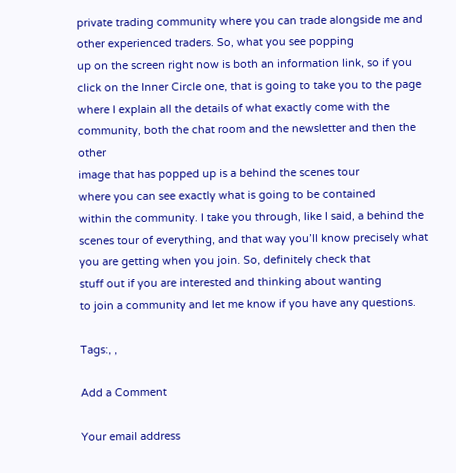private trading community where you can trade alongside me and other experienced traders. So, what you see popping
up on the screen right now is both an information link, so if you click on the Inner Circle one, that is going to take you to the page where I explain all the details of what exactly come with the community, both the chat room and the newsletter and then the other
image that has popped up is a behind the scenes tour
where you can see exactly what is going to be contained
within the community. I take you through, like I said, a behind the scenes tour of everything, and that way you’ll know precisely what you are getting when you join. So, definitely check that
stuff out if you are interested and thinking about wanting
to join a community and let me know if you have any questions.

Tags:, ,

Add a Comment

Your email address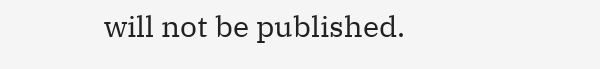will not be published.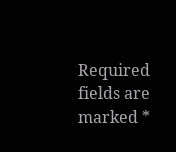Required fields are marked *